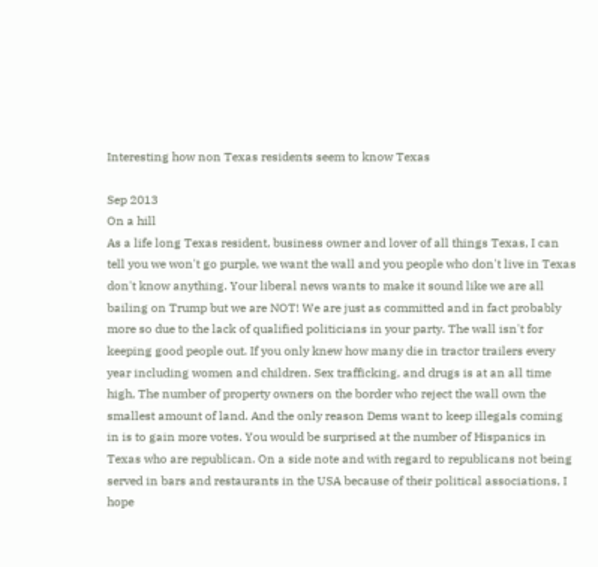Interesting how non Texas residents seem to know Texas

Sep 2013
On a hill
As a life long Texas resident, business owner and lover of all things Texas, I can tell you we won't go purple, we want the wall and you people who don't live in Texas don't know anything. Your liberal news wants to make it sound like we are all bailing on Trump but we are NOT! We are just as committed and in fact probably more so due to the lack of qualified politicians in your party. The wall isn't for keeping good people out. If you only knew how many die in tractor trailers every year including women and children. Sex trafficking, and drugs is at an all time high, The number of property owners on the border who reject the wall own the smallest amount of land. And the only reason Dems want to keep illegals coming in is to gain more votes. You would be surprised at the number of Hispanics in Texas who are republican. On a side note and with regard to republicans not being served in bars and restaurants in the USA because of their political associations, I hope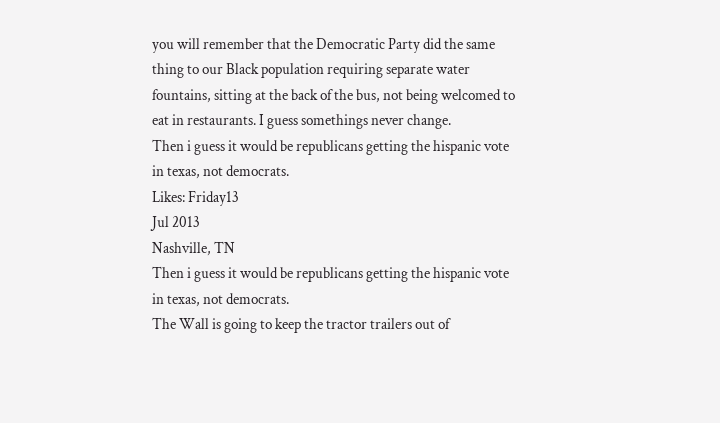you will remember that the Democratic Party did the same thing to our Black population requiring separate water fountains, sitting at the back of the bus, not being welcomed to eat in restaurants. I guess somethings never change.
Then i guess it would be republicans getting the hispanic vote in texas, not democrats.
Likes: Friday13
Jul 2013
Nashville, TN
Then i guess it would be republicans getting the hispanic vote in texas, not democrats.
The Wall is going to keep the tractor trailers out of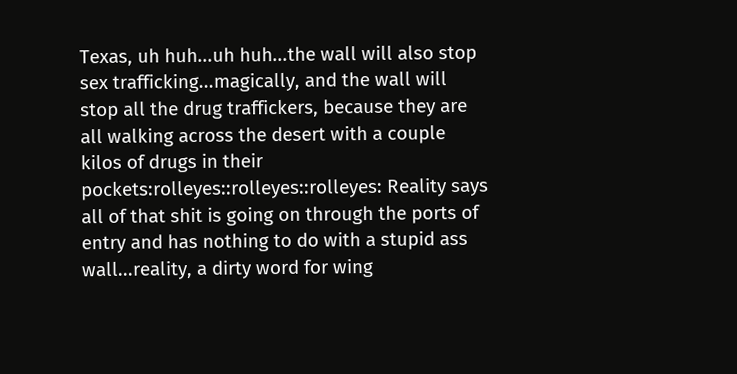Texas, uh huh...uh huh...the wall will also stop sex trafficking...magically, and the wall will stop all the drug traffickers, because they are all walking across the desert with a couple kilos of drugs in their pockets:rolleyes::rolleyes::rolleyes: Reality says all of that shit is going on through the ports of entry and has nothing to do with a stupid ass wall...reality, a dirty word for wing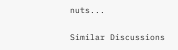nuts...

Similar Discussions